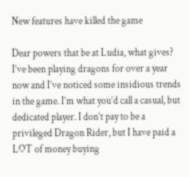New features have killed the game

Dear powers that be at Ludia, what gives? I’ve been playing dragons for over a year now and I’ve noticed some insidious trends in the game. I’m what you’d call a casual, but dedicated player. I don’t pay to be a privileged Dragon Rider, but I have paid a LOT of money buying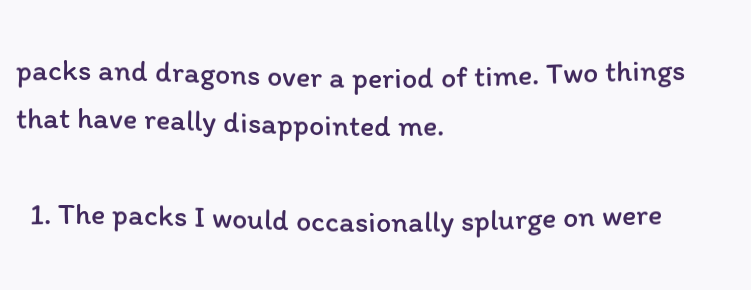packs and dragons over a period of time. Two things that have really disappointed me.

  1. The packs I would occasionally splurge on were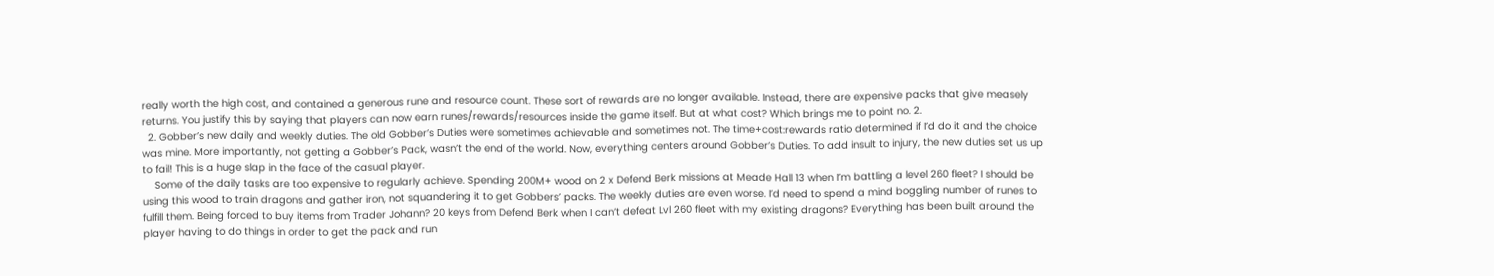really worth the high cost, and contained a generous rune and resource count. These sort of rewards are no longer available. Instead, there are expensive packs that give measely returns. You justify this by saying that players can now earn runes/rewards/resources inside the game itself. But at what cost? Which brings me to point no. 2.
  2. Gobber’s new daily and weekly duties. The old Gobber’s Duties were sometimes achievable and sometimes not. The time+cost:rewards ratio determined if I’d do it and the choice was mine. More importantly, not getting a Gobber’s Pack, wasn’t the end of the world. Now, everything centers around Gobber’s Duties. To add insult to injury, the new duties set us up to fail! This is a huge slap in the face of the casual player.
    Some of the daily tasks are too expensive to regularly achieve. Spending 200M+ wood on 2 x Defend Berk missions at Meade Hall 13 when I’m battling a level 260 fleet? I should be using this wood to train dragons and gather iron, not squandering it to get Gobbers’ packs. The weekly duties are even worse. I’d need to spend a mind boggling number of runes to fulfill them. Being forced to buy items from Trader Johann? 20 keys from Defend Berk when I can’t defeat Lvl 260 fleet with my existing dragons? Everything has been built around the player having to do things in order to get the pack and run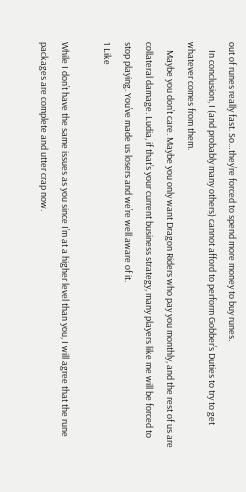out of runes really fast. So…they’re forced to spend more money to buy runes.
    In conclusion, I (and probably many others) cannot afford to perform Gobber’s Duties to try to get whatever comes from them.
    Maybe you don’t care. Maybe you only want Dragon Riders who pay you monthly, and the rest of us are collateral damage. Ludia, if that’s your current business strategy, many players like me will be forced to stop playing. You’ve made us losers and we’re well aware of it.
1 Like

While I don’t have the same issues as you since I’m at a higher level than you, I will agree that the rune packages are complete and utter crap now.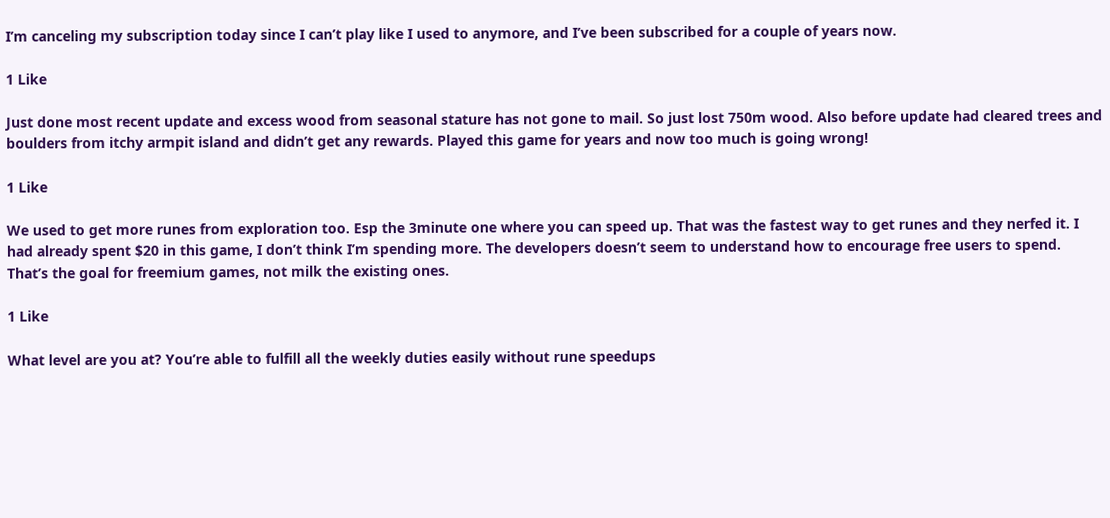I’m canceling my subscription today since I can’t play like I used to anymore, and I’ve been subscribed for a couple of years now.

1 Like

Just done most recent update and excess wood from seasonal stature has not gone to mail. So just lost 750m wood. Also before update had cleared trees and boulders from itchy armpit island and didn’t get any rewards. Played this game for years and now too much is going wrong!

1 Like

We used to get more runes from exploration too. Esp the 3minute one where you can speed up. That was the fastest way to get runes and they nerfed it. I had already spent $20 in this game, I don’t think I’m spending more. The developers doesn’t seem to understand how to encourage free users to spend. That’s the goal for freemium games, not milk the existing ones.

1 Like

What level are you at? You’re able to fulfill all the weekly duties easily without rune speedups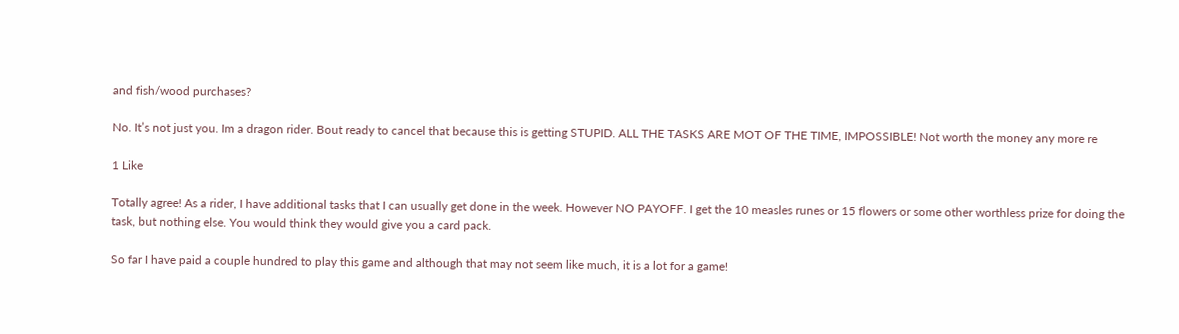and fish/wood purchases?

No. It’s not just you. Im a dragon rider. Bout ready to cancel that because this is getting STUPID. ALL THE TASKS ARE MOT OF THE TIME, IMPOSSIBLE! Not worth the money any more re

1 Like

Totally agree! As a rider, I have additional tasks that I can usually get done in the week. However NO PAYOFF. I get the 10 measles runes or 15 flowers or some other worthless prize for doing the task, but nothing else. You would think they would give you a card pack.

So far I have paid a couple hundred to play this game and although that may not seem like much, it is a lot for a game!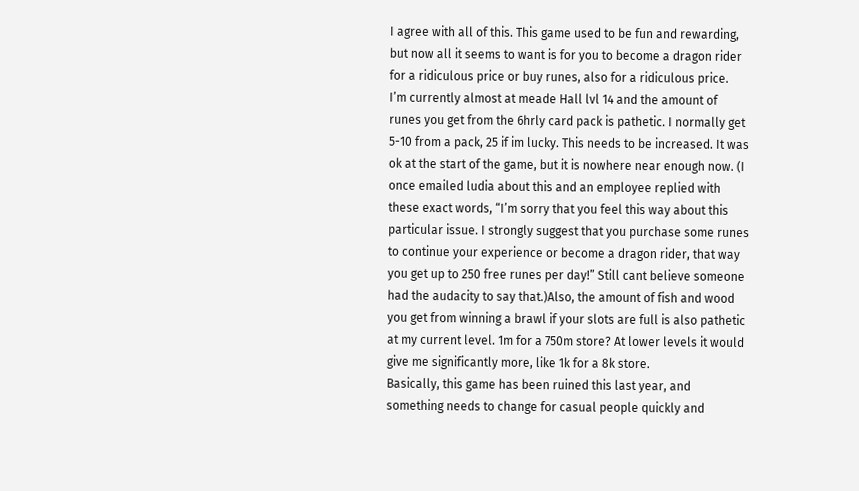I agree with all of this. This game used to be fun and rewarding, but now all it seems to want is for you to become a dragon rider for a ridiculous price or buy runes, also for a ridiculous price.
I’m currently almost at meade Hall lvl 14 and the amount of runes you get from the 6hrly card pack is pathetic. I normally get 5-10 from a pack, 25 if im lucky. This needs to be increased. It was ok at the start of the game, but it is nowhere near enough now. (I once emailed ludia about this and an employee replied with these exact words, “I’m sorry that you feel this way about this particular issue. I strongly suggest that you purchase some runes to continue your experience or become a dragon rider, that way you get up to 250 free runes per day!” Still cant believe someone had the audacity to say that.)Also, the amount of fish and wood you get from winning a brawl if your slots are full is also pathetic at my current level. 1m for a 750m store? At lower levels it would give me significantly more, like 1k for a 8k store.
Basically, this game has been ruined this last year, and something needs to change for casual people quickly and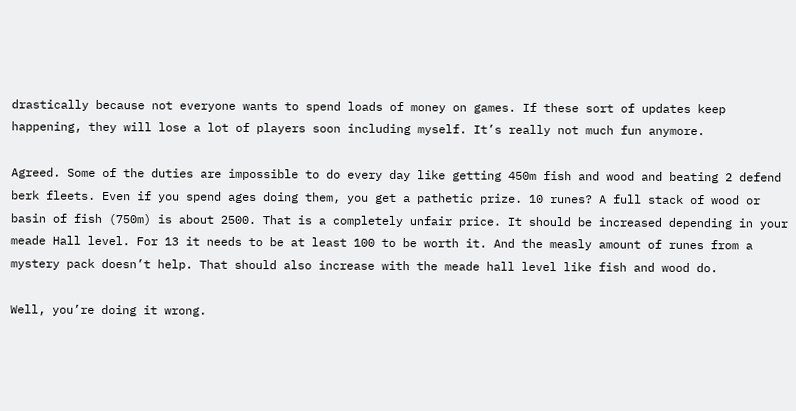drastically because not everyone wants to spend loads of money on games. If these sort of updates keep happening, they will lose a lot of players soon including myself. It’s really not much fun anymore.

Agreed. Some of the duties are impossible to do every day like getting 450m fish and wood and beating 2 defend berk fleets. Even if you spend ages doing them, you get a pathetic prize. 10 runes? A full stack of wood or basin of fish (750m) is about 2500. That is a completely unfair price. It should be increased depending in your meade Hall level. For 13 it needs to be at least 100 to be worth it. And the measly amount of runes from a mystery pack doesn’t help. That should also increase with the meade hall level like fish and wood do.

Well, you’re doing it wrong.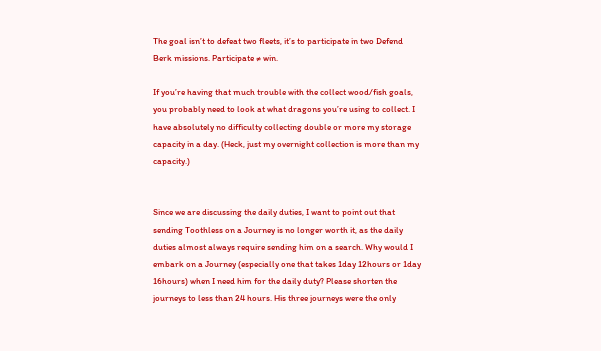The goal isn’t to defeat two fleets, it’s to participate in two Defend Berk missions. Participate ≠ win.

If you’re having that much trouble with the collect wood/fish goals, you probably need to look at what dragons you’re using to collect. I have absolutely no difficulty collecting double or more my storage capacity in a day. (Heck, just my overnight collection is more than my capacity.)


Since we are discussing the daily duties, I want to point out that sending Toothless on a Journey is no longer worth it, as the daily duties almost always require sending him on a search. Why would I embark on a Journey (especially one that takes 1day 12hours or 1day 16hours) when I need him for the daily duty? Please shorten the journeys to less than 24 hours. His three journeys were the only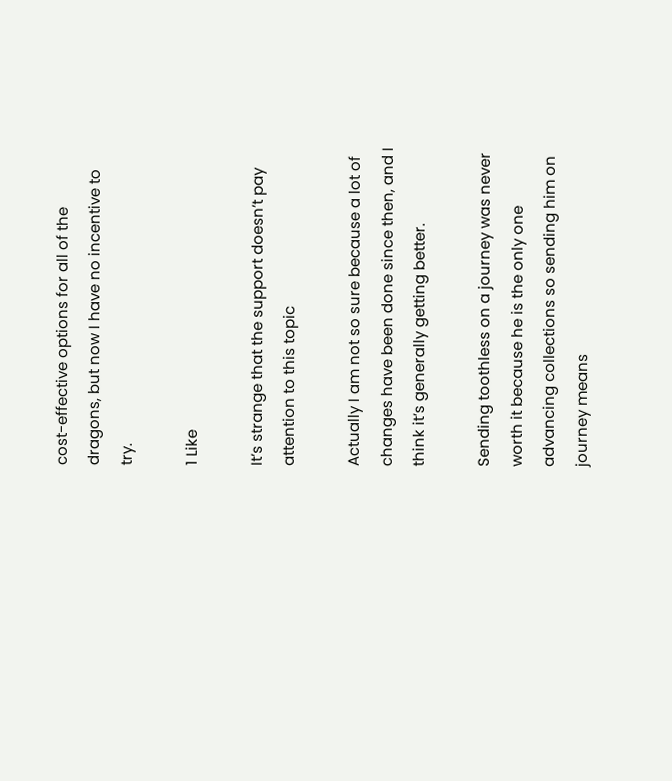cost-effective options for all of the dragons, but now I have no incentive to try.

1 Like

It’s strange that the support doesn’t pay attention to this topic

Actually I am not so sure because a lot of changes have been done since then, and I think it’s generally getting better.

Sending toothless on a journey was never worth it because he is the only one advancing collections so sending him on journey means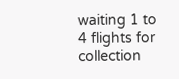waiting 1 to 4 flights for collection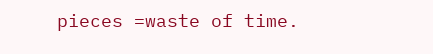pieces =waste of time.